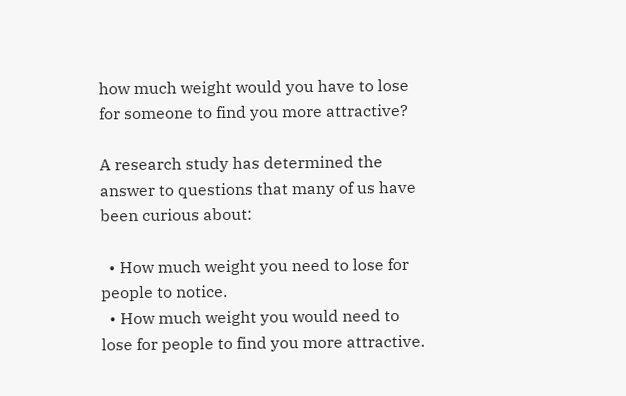how much weight would you have to lose for someone to find you more attractive?

A research study has determined the answer to questions that many of us have been curious about:

  • How much weight you need to lose for people to notice.
  • How much weight you would need to lose for people to find you more attractive.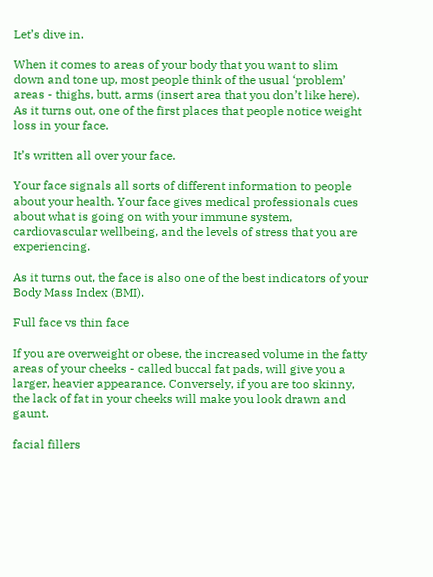Let’s dive in.

When it comes to areas of your body that you want to slim down and tone up, most people think of the usual ‘problem’ areas - thighs, butt, arms (insert area that you don’t like here). As it turns out, one of the first places that people notice weight loss in your face.

It’s written all over your face.

Your face signals all sorts of different information to people about your health. Your face gives medical professionals cues about what is going on with your immune system, cardiovascular wellbeing, and the levels of stress that you are experiencing.

As it turns out, the face is also one of the best indicators of your Body Mass Index (BMI).

Full face vs thin face

If you are overweight or obese, the increased volume in the fatty areas of your cheeks - called buccal fat pads, will give you a larger, heavier appearance. Conversely, if you are too skinny, the lack of fat in your cheeks will make you look drawn and gaunt.

facial fillers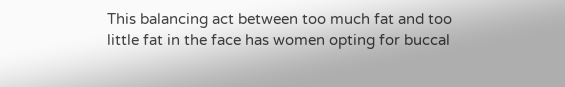This balancing act between too much fat and too little fat in the face has women opting for buccal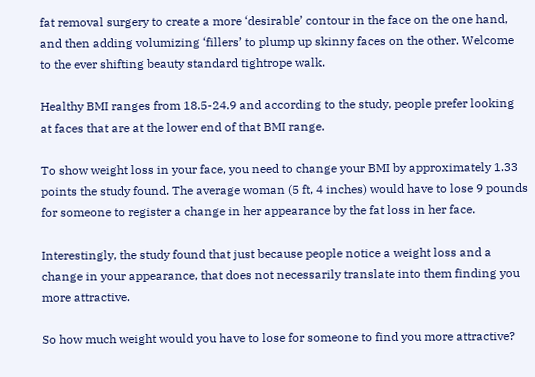fat removal surgery to create a more ‘desirable’ contour in the face on the one hand, and then adding volumizing ‘fillers’ to plump up skinny faces on the other. Welcome to the ever shifting beauty standard tightrope walk.

Healthy BMI ranges from 18.5-24.9 and according to the study, people prefer looking at faces that are at the lower end of that BMI range.

To show weight loss in your face, you need to change your BMI by approximately 1.33 points the study found. The average woman (5 ft, 4 inches) would have to lose 9 pounds for someone to register a change in her appearance by the fat loss in her face.

Interestingly, the study found that just because people notice a weight loss and a change in your appearance, that does not necessarily translate into them finding you more attractive.

So how much weight would you have to lose for someone to find you more attractive?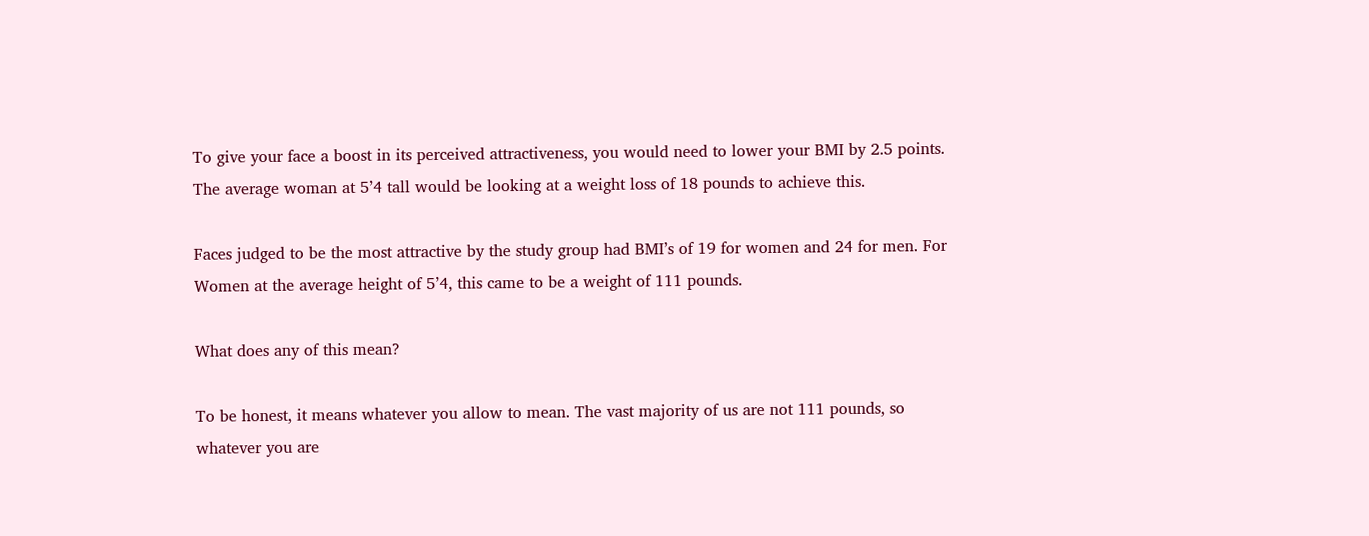To give your face a boost in its perceived attractiveness, you would need to lower your BMI by 2.5 points. The average woman at 5’4 tall would be looking at a weight loss of 18 pounds to achieve this.

Faces judged to be the most attractive by the study group had BMI’s of 19 for women and 24 for men. For Women at the average height of 5’4, this came to be a weight of 111 pounds.

What does any of this mean?

To be honest, it means whatever you allow to mean. The vast majority of us are not 111 pounds, so whatever you are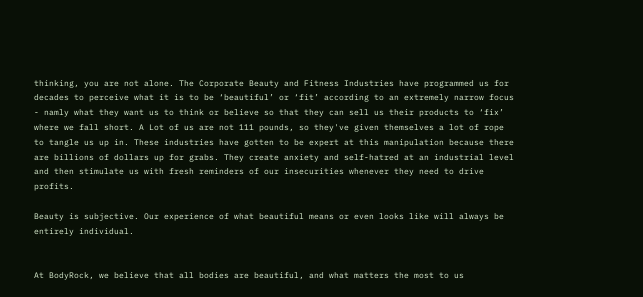thinking, you are not alone. The Corporate Beauty and Fitness Industries have programmed us for decades to perceive what it is to be ‘beautiful’ or ‘fit’ according to an extremely narrow focus - namly what they want us to think or believe so that they can sell us their products to ‘fix’ where we fall short. A Lot of us are not 111 pounds, so they've given themselves a lot of rope to tangle us up in. These industries have gotten to be expert at this manipulation because there are billions of dollars up for grabs. They create anxiety and self-hatred at an industrial level and then stimulate us with fresh reminders of our insecurities whenever they need to drive profits.

Beauty is subjective. Our experience of what beautiful means or even looks like will always be entirely individual.


At BodyRock, we believe that all bodies are beautiful, and what matters the most to us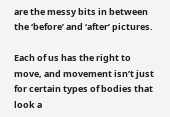are the messy bits in between the ‘before’ and ‘after’ pictures.

Each of us has the right to move, and movement isn’t just for certain types of bodies that look a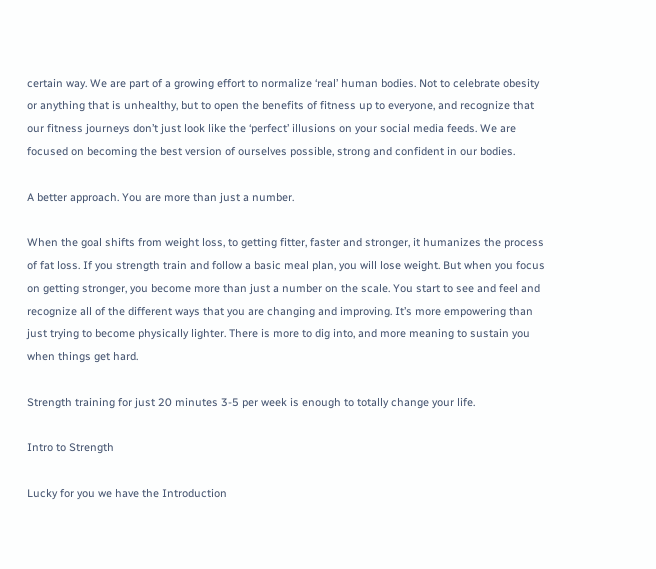certain way. We are part of a growing effort to normalize ‘real’ human bodies. Not to celebrate obesity or anything that is unhealthy, but to open the benefits of fitness up to everyone, and recognize that our fitness journeys don’t just look like the ‘perfect’ illusions on your social media feeds. We are focused on becoming the best version of ourselves possible, strong and confident in our bodies.

A better approach. You are more than just a number.

When the goal shifts from weight loss, to getting fitter, faster and stronger, it humanizes the process of fat loss. If you strength train and follow a basic meal plan, you will lose weight. But when you focus on getting stronger, you become more than just a number on the scale. You start to see and feel and recognize all of the different ways that you are changing and improving. It’s more empowering than just trying to become physically lighter. There is more to dig into, and more meaning to sustain you when things get hard.

Strength training for just 20 minutes 3-5 per week is enough to totally change your life.

Intro to Strength

Lucky for you we have the Introduction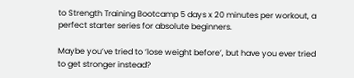to Strength Training Bootcamp 5 days x 20 minutes per workout, a perfect starter series for absolute beginners.

Maybe you’ve tried to ‘lose weight before’, but have you ever tried to get stronger instead?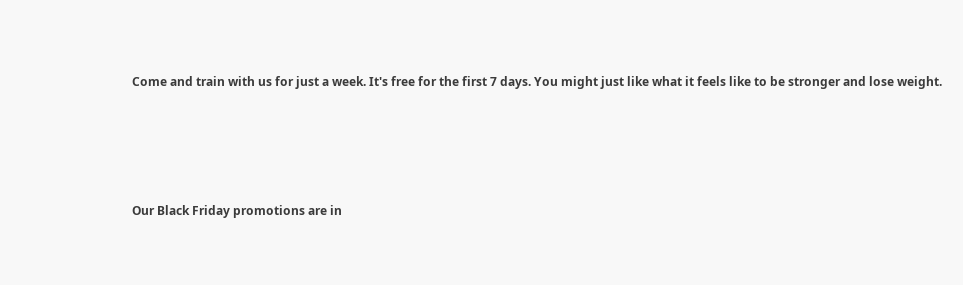Come and train with us for just a week. It's free for the first 7 days. You might just like what it feels like to be stronger and lose weight.




Our Black Friday promotions are in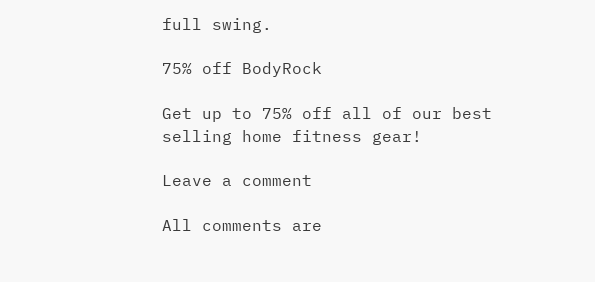full swing.

75% off BodyRock

Get up to 75% off all of our best selling home fitness gear!

Leave a comment

All comments are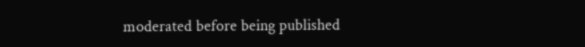moderated before being published